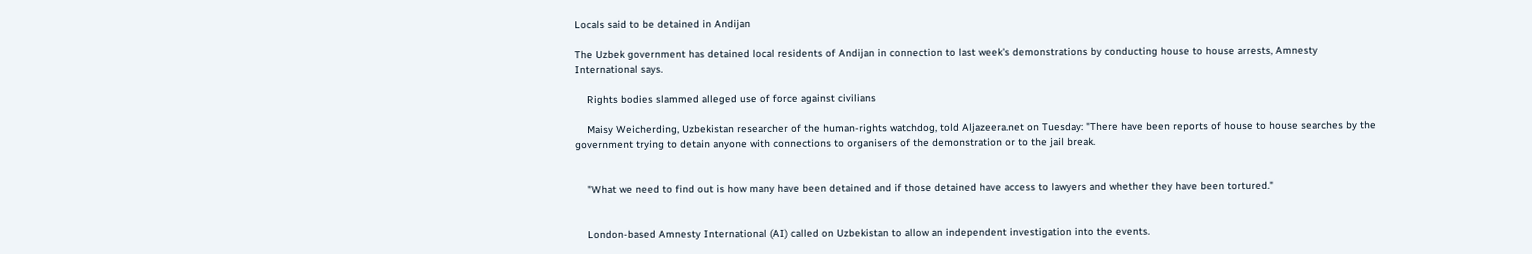Locals said to be detained in Andijan

The Uzbek government has detained local residents of Andijan in connection to last week's demonstrations by conducting house to house arrests, Amnesty International says.

    Rights bodies slammed alleged use of force against civilians

    Maisy Weicherding, Uzbekistan researcher of the human-rights watchdog, told Aljazeera.net on Tuesday: "There have been reports of house to house searches by the government trying to detain anyone with connections to organisers of the demonstration or to the jail break.


    "What we need to find out is how many have been detained and if those detained have access to lawyers and whether they have been tortured."


    London-based Amnesty International (AI) called on Uzbekistan to allow an independent investigation into the events.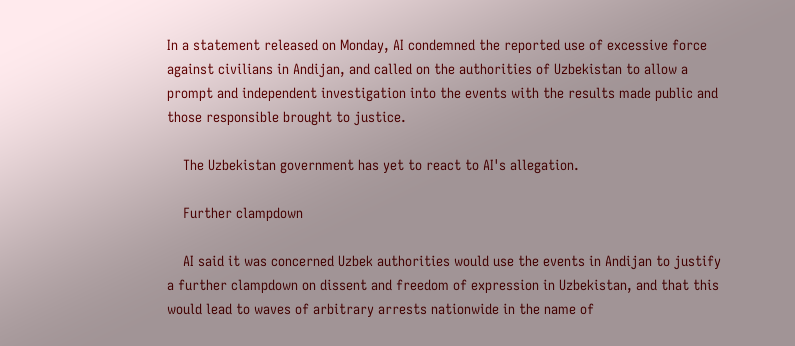In a statement released on Monday, AI condemned the reported use of excessive force against civilians in Andijan, and called on the authorities of Uzbekistan to allow a prompt and independent investigation into the events with the results made public and those responsible brought to justice.

    The Uzbekistan government has yet to react to AI's allegation.

    Further clampdown

    AI said it was concerned Uzbek authorities would use the events in Andijan to justify a further clampdown on dissent and freedom of expression in Uzbekistan, and that this would lead to waves of arbitrary arrests nationwide in the name of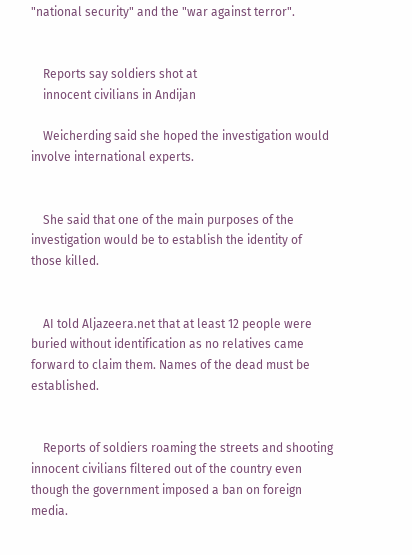"national security" and the "war against terror".


    Reports say soldiers shot at
    innocent civilians in Andijan

    Weicherding said she hoped the investigation would involve international experts.


    She said that one of the main purposes of the investigation would be to establish the identity of those killed.


    AI told Aljazeera.net that at least 12 people were buried without identification as no relatives came forward to claim them. Names of the dead must be established.


    Reports of soldiers roaming the streets and shooting innocent civilians filtered out of the country even though the government imposed a ban on foreign media.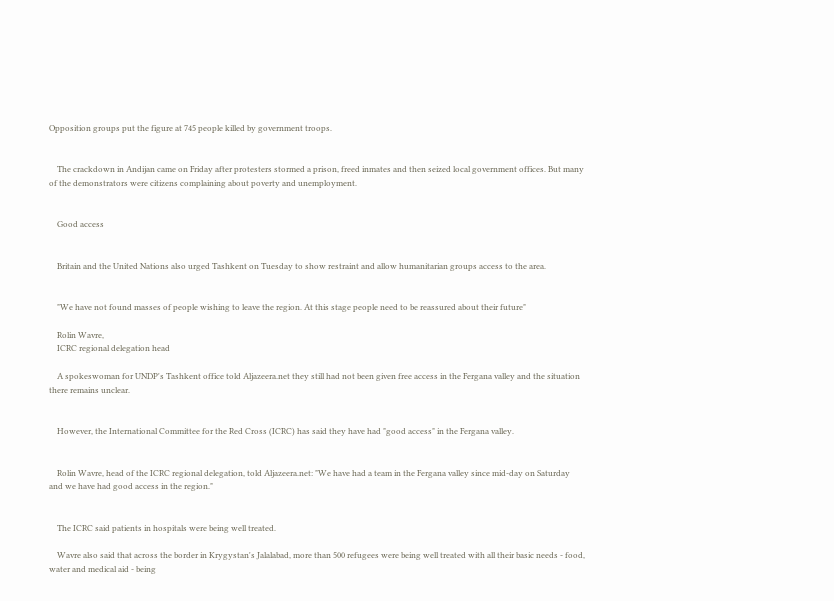Opposition groups put the figure at 745 people killed by government troops.


    The crackdown in Andijan came on Friday after protesters stormed a prison, freed inmates and then seized local government offices. But many of the demonstrators were citizens complaining about poverty and unemployment.


    Good access


    Britain and the United Nations also urged Tashkent on Tuesday to show restraint and allow humanitarian groups access to the area.


    "We have not found masses of people wishing to leave the region. At this stage people need to be reassured about their future"

    Rolin Wavre,
    ICRC regional delegation head

    A spokeswoman for UNDP's Tashkent office told Aljazeera.net they still had not been given free access in the Fergana valley and the situation there remains unclear.


    However, the International Committee for the Red Cross (ICRC) has said they have had "good access" in the Fergana valley.


    Rolin Wavre, head of the ICRC regional delegation, told Aljazeera.net: "We have had a team in the Fergana valley since mid-day on Saturday and we have had good access in the region."


    The ICRC said patients in hospitals were being well treated.

    Wavre also said that across the border in Krygystan's Jalalabad, more than 500 refugees were being well treated with all their basic needs - food, water and medical aid - being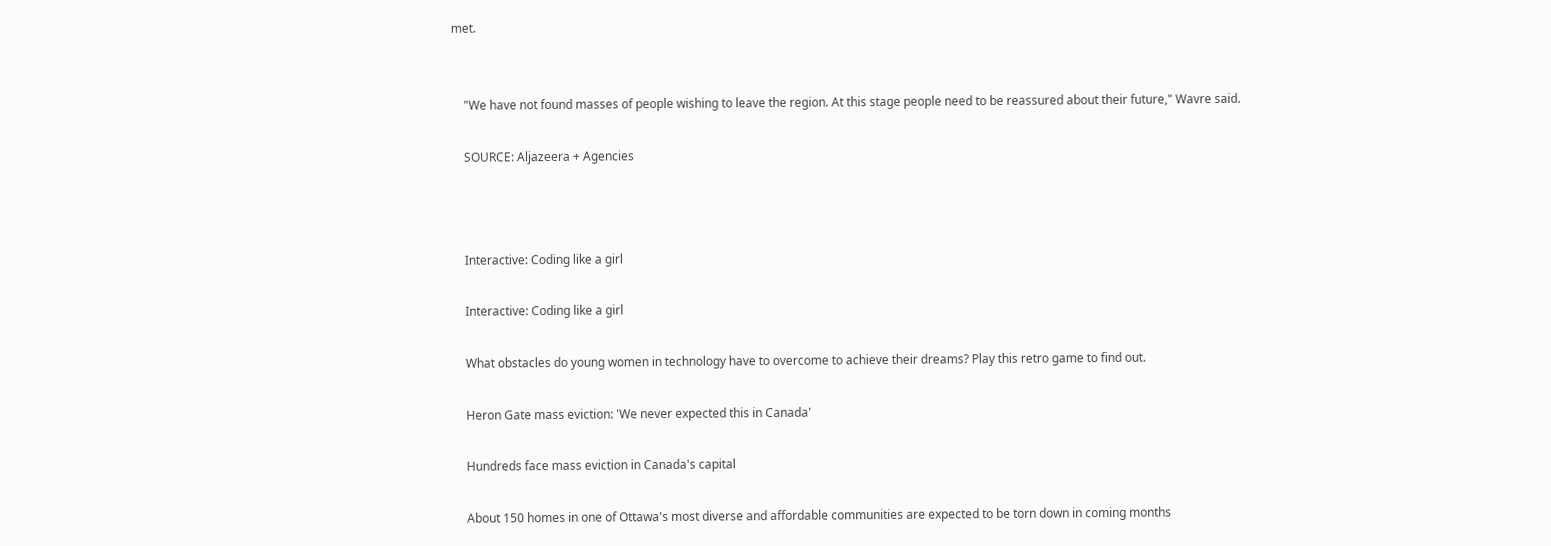met.


    "We have not found masses of people wishing to leave the region. At this stage people need to be reassured about their future," Wavre said.

    SOURCE: Aljazeera + Agencies



    Interactive: Coding like a girl

    Interactive: Coding like a girl

    What obstacles do young women in technology have to overcome to achieve their dreams? Play this retro game to find out.

    Heron Gate mass eviction: 'We never expected this in Canada'

    Hundreds face mass eviction in Canada's capital

    About 150 homes in one of Ottawa's most diverse and affordable communities are expected to be torn down in coming months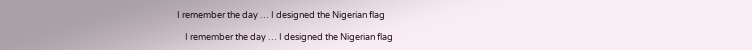I remember the day … I designed the Nigerian flag

    I remember the day … I designed the Nigerian flag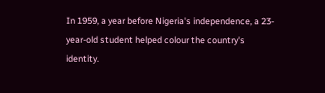In 1959, a year before Nigeria's independence, a 23-year-old student helped colour the country's identity.